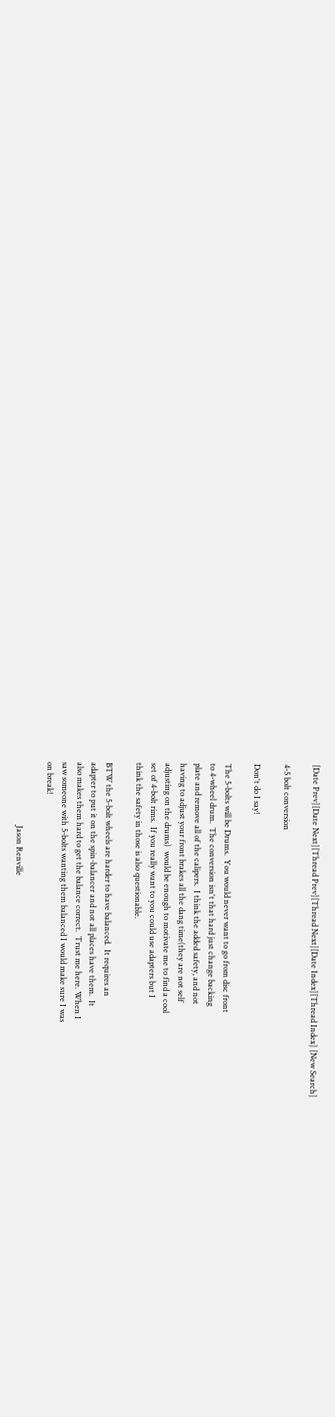[Date Prev][Date Next][Thread Prev][Thread Next][Date Index][Thread Index] [New Search]

4-5 bolt conversion

Don't do I say!

The 5-bolts will be Drums.  You would never want to go from disc front
to 4-wheel drum.  The conversion isn't that hard just change backing
plate and remove all of the calipers.  I think the added safety, and not
having to adjust your front brakes all the dang time(they are not self
adjusting on the drums)  would be enough to motivate me to find a cool
set of 4-bolt rims.  If you really want to you could use adapters but I
think the safety in those is also questionable.

BTW the 5-bolt wheels are harder to have balanced.  It requires an
adapter to put it on the spin-balancer and not all places have them.  It
also makes them hard to get the balance correct.  Trust me here. When I
saw someone with 5-bolts wanting them balanced I would make sure I was
on break!

                                Jason Renville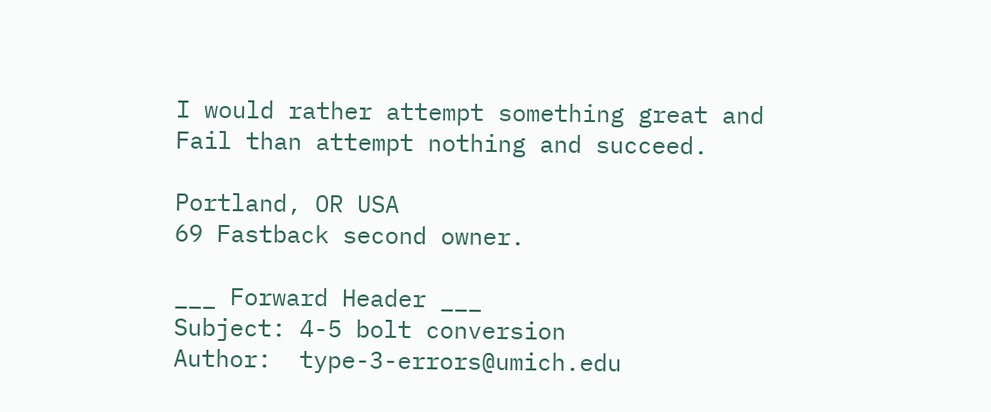I would rather attempt something great and
Fail than attempt nothing and succeed.

Portland, OR USA
69 Fastback second owner.

___ Forward Header ___
Subject: 4-5 bolt conversion
Author:  type-3-errors@umich.edu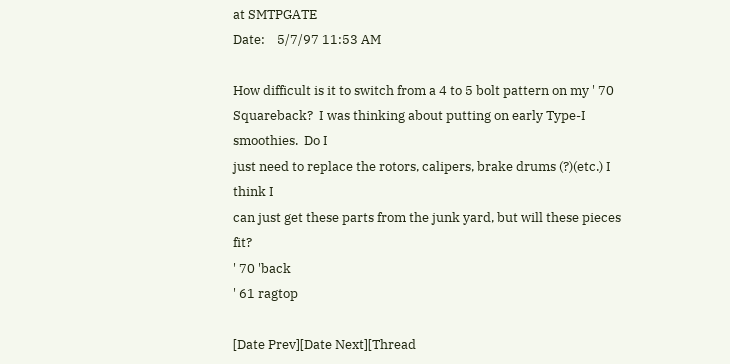at SMTPGATE
Date:    5/7/97 11:53 AM

How difficult is it to switch from a 4 to 5 bolt pattern on my ' 70
Squareback?  I was thinking about putting on early Type-I smoothies.  Do I
just need to replace the rotors, calipers, brake drums (?)(etc.) I think I
can just get these parts from the junk yard, but will these pieces fit?
' 70 'back
' 61 ragtop

[Date Prev][Date Next][Thread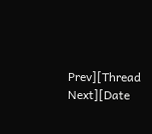Prev][Thread Next][Date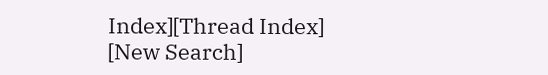Index][Thread Index] [New Search]